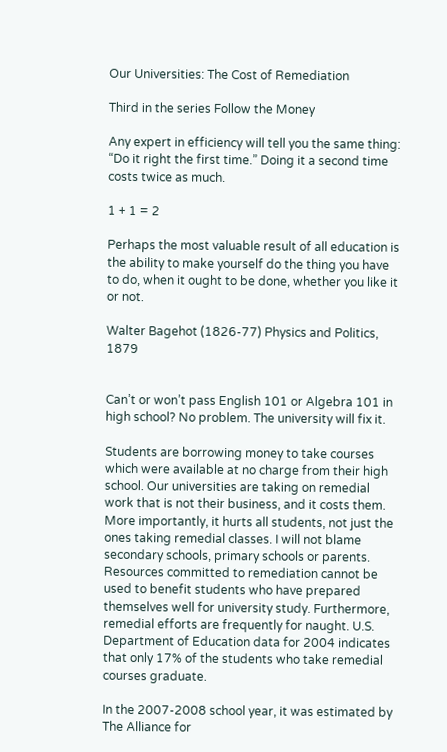Our Universities: The Cost of Remediation

Third in the series Follow the Money

Any expert in efficiency will tell you the same thing: “Do it right the first time.” Doing it a second time costs twice as much.

1 + 1 = 2

Perhaps the most valuable result of all education is the ability to make yourself do the thing you have to do, when it ought to be done, whether you like it or not.

Walter Bagehot (1826-77) Physics and Politics, 1879


Can’t or won’t pass English 101 or Algebra 101 in high school? No problem. The university will fix it.

Students are borrowing money to take courses which were available at no charge from their high school. Our universities are taking on remedial work that is not their business, and it costs them. More importantly, it hurts all students, not just the ones taking remedial classes. I will not blame secondary schools, primary schools or parents. Resources committed to remediation cannot be used to benefit students who have prepared themselves well for university study. Furthermore, remedial efforts are frequently for naught. U.S. Department of Education data for 2004 indicates that only 17% of the students who take remedial courses graduate.

In the 2007-2008 school year, it was estimated by The Alliance for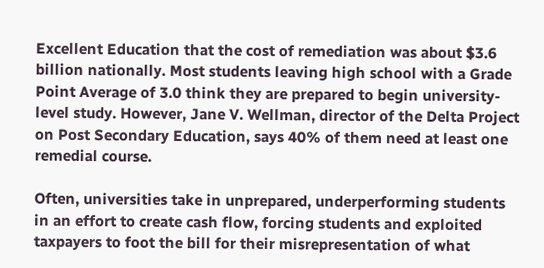Excellent Education that the cost of remediation was about $3.6 billion nationally. Most students leaving high school with a Grade Point Average of 3.0 think they are prepared to begin university- level study. However, Jane V. Wellman, director of the Delta Project on Post Secondary Education, says 40% of them need at least one remedial course.

Often, universities take in unprepared, underperforming students in an effort to create cash flow, forcing students and exploited taxpayers to foot the bill for their misrepresentation of what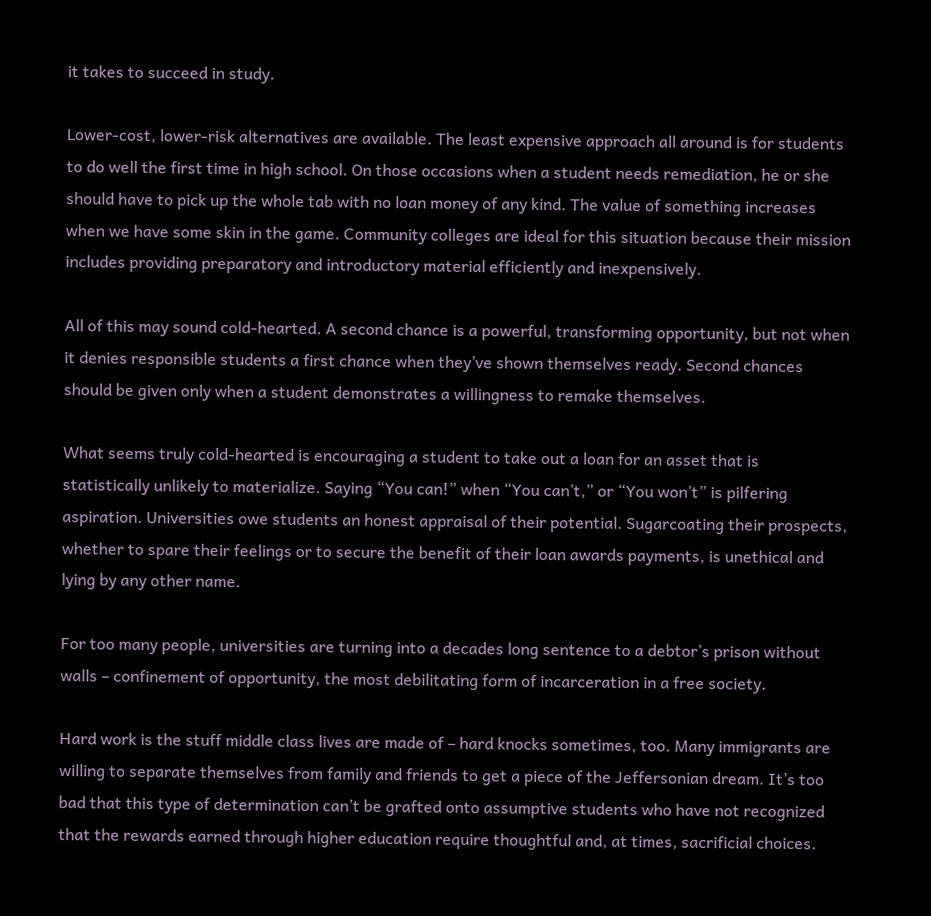it takes to succeed in study.

Lower-cost, lower-risk alternatives are available. The least expensive approach all around is for students to do well the first time in high school. On those occasions when a student needs remediation, he or she should have to pick up the whole tab with no loan money of any kind. The value of something increases when we have some skin in the game. Community colleges are ideal for this situation because their mission includes providing preparatory and introductory material efficiently and inexpensively.

All of this may sound cold-hearted. A second chance is a powerful, transforming opportunity, but not when it denies responsible students a first chance when they’ve shown themselves ready. Second chances should be given only when a student demonstrates a willingness to remake themselves.

What seems truly cold-hearted is encouraging a student to take out a loan for an asset that is statistically unlikely to materialize. Saying “You can!” when “You can’t,” or “You won’t” is pilfering aspiration. Universities owe students an honest appraisal of their potential. Sugarcoating their prospects, whether to spare their feelings or to secure the benefit of their loan awards payments, is unethical and lying by any other name.

For too many people, universities are turning into a decades long sentence to a debtor’s prison without walls – confinement of opportunity, the most debilitating form of incarceration in a free society.

Hard work is the stuff middle class lives are made of – hard knocks sometimes, too. Many immigrants are willing to separate themselves from family and friends to get a piece of the Jeffersonian dream. It’s too bad that this type of determination can’t be grafted onto assumptive students who have not recognized that the rewards earned through higher education require thoughtful and, at times, sacrificial choices.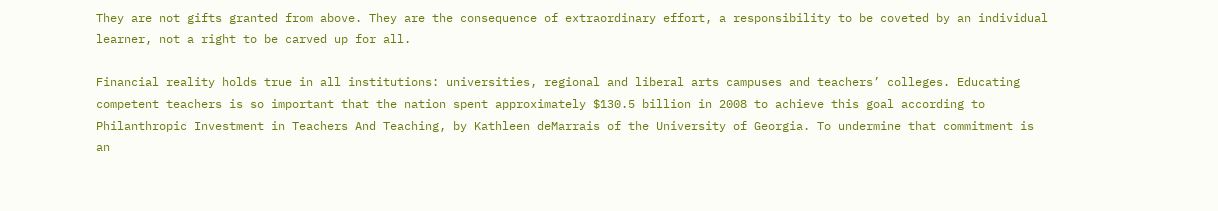They are not gifts granted from above. They are the consequence of extraordinary effort, a responsibility to be coveted by an individual learner, not a right to be carved up for all.

Financial reality holds true in all institutions: universities, regional and liberal arts campuses and teachers’ colleges. Educating competent teachers is so important that the nation spent approximately $130.5 billion in 2008 to achieve this goal according to Philanthropic Investment in Teachers And Teaching, by Kathleen deMarrais of the University of Georgia. To undermine that commitment is an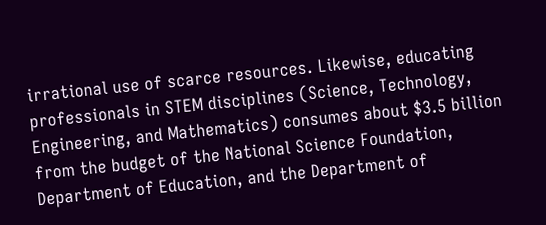irrational use of scarce resources. Likewise, educating professionals in STEM disciplines (Science, Technology, Engineering, and Mathematics) consumes about $3.5 billion from the budget of the National Science Foundation, Department of Education, and the Department of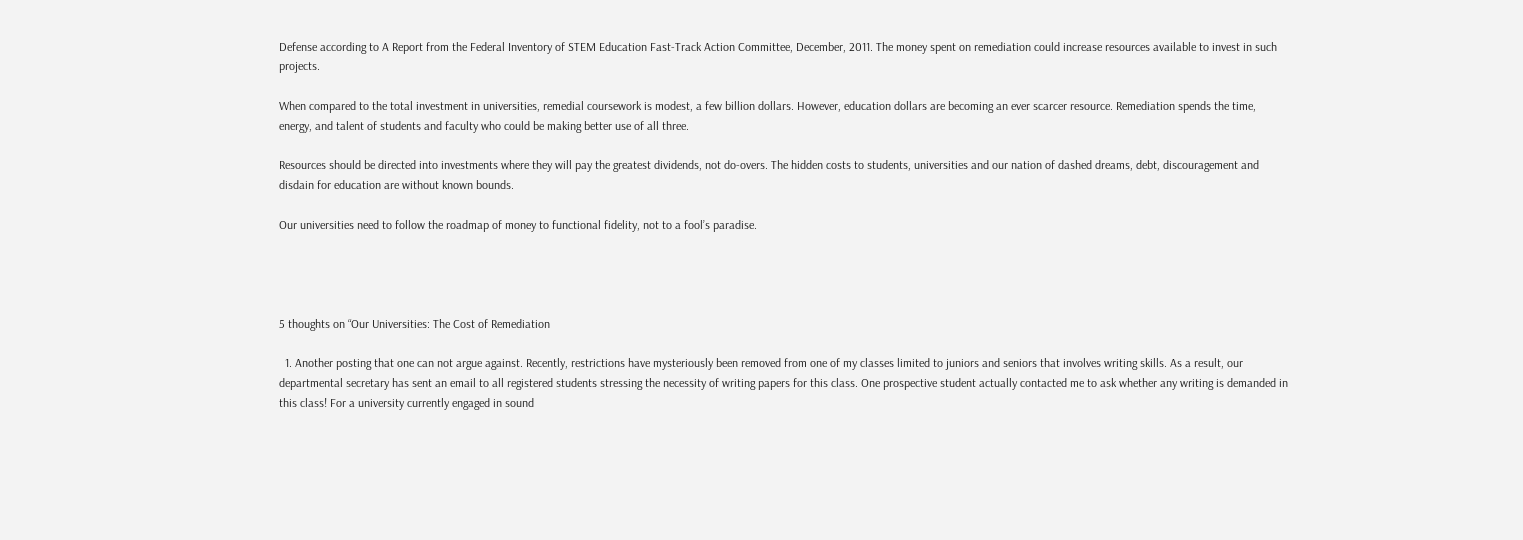Defense according to A Report from the Federal Inventory of STEM Education Fast-Track Action Committee, December, 2011. The money spent on remediation could increase resources available to invest in such projects.

When compared to the total investment in universities, remedial coursework is modest, a few billion dollars. However, education dollars are becoming an ever scarcer resource. Remediation spends the time, energy, and talent of students and faculty who could be making better use of all three.

Resources should be directed into investments where they will pay the greatest dividends, not do-overs. The hidden costs to students, universities and our nation of dashed dreams, debt, discouragement and disdain for education are without known bounds.

Our universities need to follow the roadmap of money to functional fidelity, not to a fool’s paradise.




5 thoughts on “Our Universities: The Cost of Remediation

  1. Another posting that one can not argue against. Recently, restrictions have mysteriously been removed from one of my classes limited to juniors and seniors that involves writing skills. As a result, our departmental secretary has sent an email to all registered students stressing the necessity of writing papers for this class. One prospective student actually contacted me to ask whether any writing is demanded in this class! For a university currently engaged in sound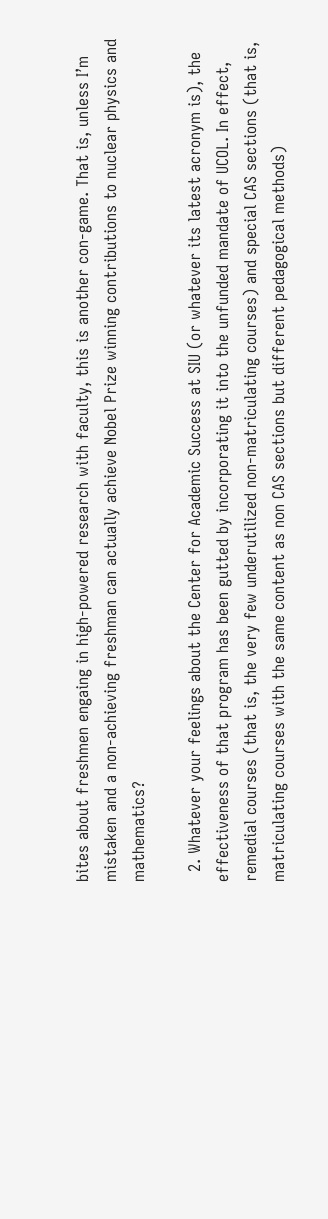bites about freshmen engaing in high-powered research with faculty, this is another con-game. That is, unless I’m mistaken and a non-achieving freshman can actually achieve Nobel Prize winning contributions to nuclear physics and mathematics?

  2. Whatever your feelings about the Center for Academic Success at SIU (or whatever its latest acronym is), the effectiveness of that program has been gutted by incorporating it into the unfunded mandate of UCOL. In effect, remedial courses (that is, the very few underutilized non-matriculating courses) and special CAS sections (that is, matriculating courses with the same content as non CAS sections but different pedagogical methods)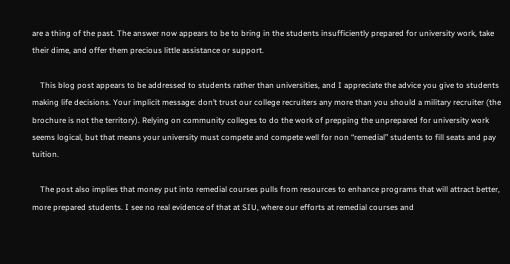are a thing of the past. The answer now appears to be to bring in the students insufficiently prepared for university work, take their dime, and offer them precious little assistance or support.

    This blog post appears to be addressed to students rather than universities, and I appreciate the advice you give to students making life decisions. Your implicit message: don’t trust our college recruiters any more than you should a military recruiter (the brochure is not the territory). Relying on community colleges to do the work of prepping the unprepared for university work seems logical, but that means your university must compete and compete well for non “remedial” students to fill seats and pay tuition.

    The post also implies that money put into remedial courses pulls from resources to enhance programs that will attract better, more prepared students. I see no real evidence of that at SIU, where our efforts at remedial courses and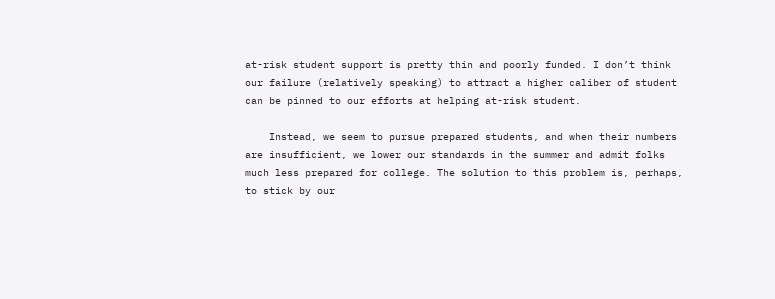at-risk student support is pretty thin and poorly funded. I don’t think our failure (relatively speaking) to attract a higher caliber of student can be pinned to our efforts at helping at-risk student.

    Instead, we seem to pursue prepared students, and when their numbers are insufficient, we lower our standards in the summer and admit folks much less prepared for college. The solution to this problem is, perhaps, to stick by our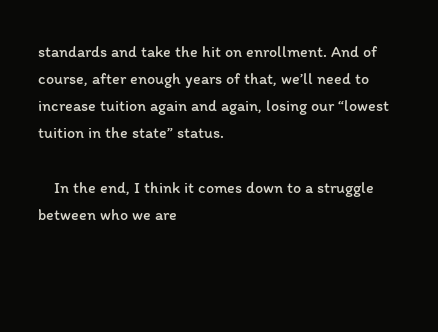standards and take the hit on enrollment. And of course, after enough years of that, we’ll need to increase tuition again and again, losing our “lowest tuition in the state” status.

    In the end, I think it comes down to a struggle between who we are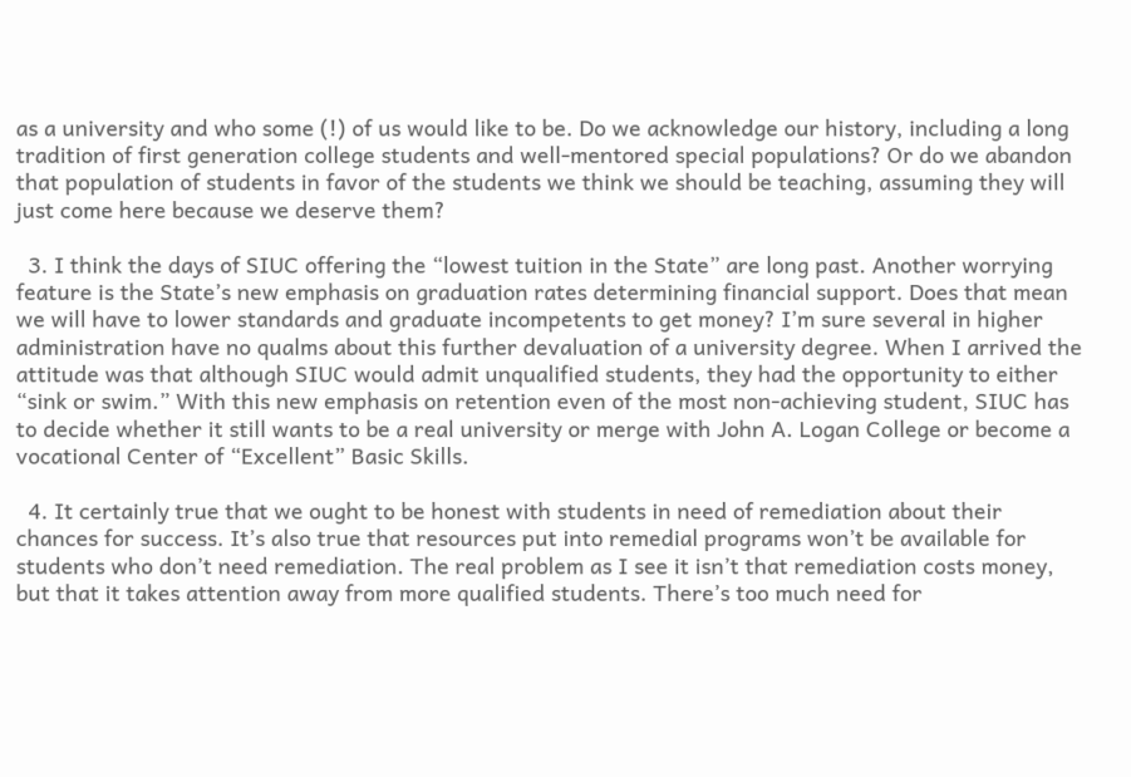as a university and who some (!) of us would like to be. Do we acknowledge our history, including a long tradition of first generation college students and well-mentored special populations? Or do we abandon that population of students in favor of the students we think we should be teaching, assuming they will just come here because we deserve them?

  3. I think the days of SIUC offering the “lowest tuition in the State” are long past. Another worrying feature is the State’s new emphasis on graduation rates determining financial support. Does that mean we will have to lower standards and graduate incompetents to get money? I’m sure several in higher administration have no qualms about this further devaluation of a university degree. When I arrived the attitude was that although SIUC would admit unqualified students, they had the opportunity to either “sink or swim.” With this new emphasis on retention even of the most non-achieving student, SIUC has to decide whether it still wants to be a real university or merge with John A. Logan College or become a vocational Center of “Excellent” Basic Skills.

  4. It certainly true that we ought to be honest with students in need of remediation about their chances for success. It’s also true that resources put into remedial programs won’t be available for students who don’t need remediation. The real problem as I see it isn’t that remediation costs money, but that it takes attention away from more qualified students. There’s too much need for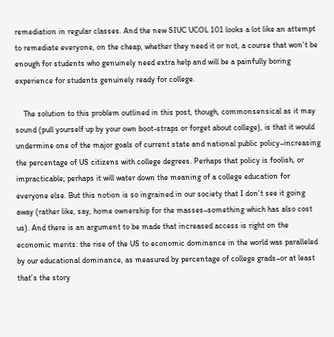remediation in regular classes. And the new SIUC UCOL 101 looks a lot like an attempt to remediate everyone, on the cheap, whether they need it or not, a course that won’t be enough for students who genuinely need extra help and will be a painfully boring experience for students genuinely ready for college.

    The solution to this problem outlined in this post, though, commonsensical as it may sound (pull yourself up by your own boot-straps or forget about college), is that it would undermine one of the major goals of current state and national public policy–increasing the percentage of US citizens with college degrees. Perhaps that policy is foolish, or impracticable; perhaps it will water down the meaning of a college education for everyone else. But this notion is so ingrained in our society that I don’t see it going away (rather like, say, home ownership for the masses–something which has also cost us). And there is an argument to be made that increased access is right on the economic merits: the rise of the US to economic dominance in the world was paralleled by our educational dominance, as measured by percentage of college grads–or at least that’s the story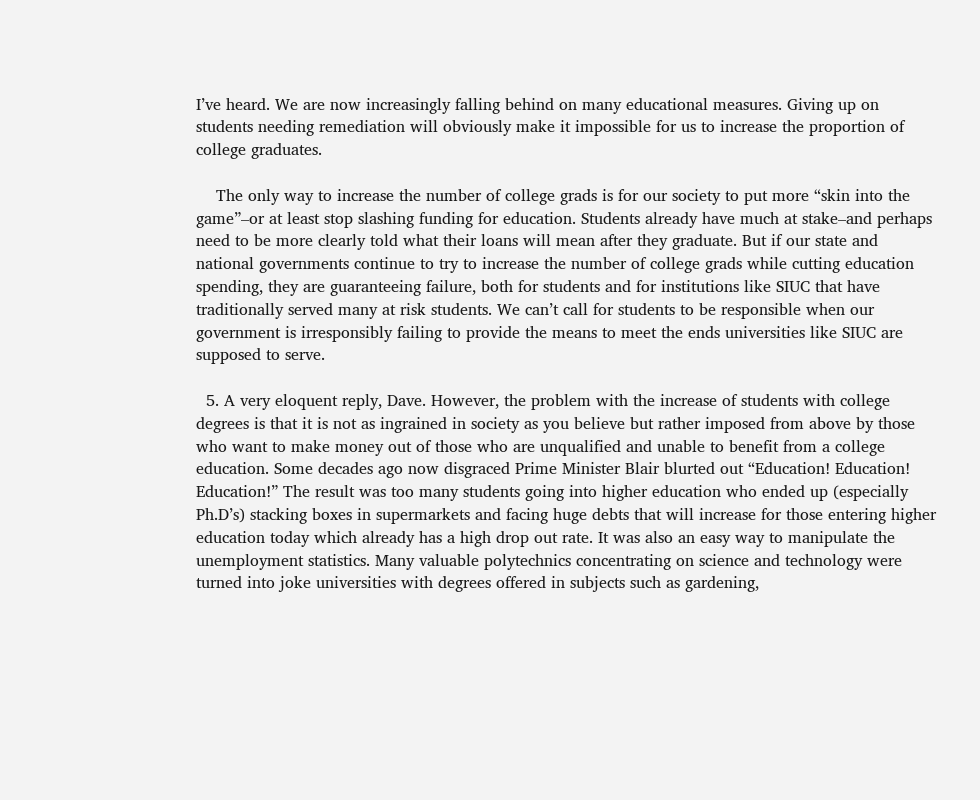I’ve heard. We are now increasingly falling behind on many educational measures. Giving up on students needing remediation will obviously make it impossible for us to increase the proportion of college graduates.

    The only way to increase the number of college grads is for our society to put more “skin into the game”–or at least stop slashing funding for education. Students already have much at stake–and perhaps need to be more clearly told what their loans will mean after they graduate. But if our state and national governments continue to try to increase the number of college grads while cutting education spending, they are guaranteeing failure, both for students and for institutions like SIUC that have traditionally served many at risk students. We can’t call for students to be responsible when our government is irresponsibly failing to provide the means to meet the ends universities like SIUC are supposed to serve.

  5. A very eloquent reply, Dave. However, the problem with the increase of students with college degrees is that it is not as ingrained in society as you believe but rather imposed from above by those who want to make money out of those who are unqualified and unable to benefit from a college education. Some decades ago now disgraced Prime Minister Blair blurted out “Education! Education! Education!” The result was too many students going into higher education who ended up (especially Ph.D’s) stacking boxes in supermarkets and facing huge debts that will increase for those entering higher education today which already has a high drop out rate. It was also an easy way to manipulate the unemployment statistics. Many valuable polytechnics concentrating on science and technology were turned into joke universities with degrees offered in subjects such as gardening,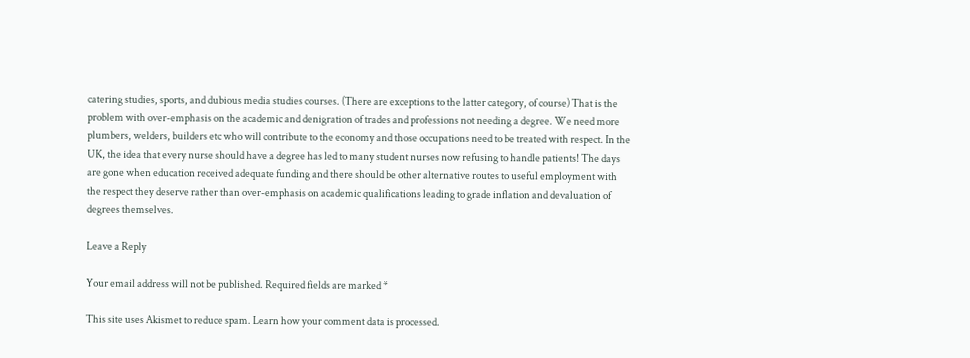catering studies, sports, and dubious media studies courses. (There are exceptions to the latter category, of course) That is the problem with over-emphasis on the academic and denigration of trades and professions not needing a degree. We need more plumbers, welders, builders etc who will contribute to the economy and those occupations need to be treated with respect. In the UK, the idea that every nurse should have a degree has led to many student nurses now refusing to handle patients! The days are gone when education received adequate funding and there should be other alternative routes to useful employment with the respect they deserve rather than over-emphasis on academic qualifications leading to grade inflation and devaluation of degrees themselves.

Leave a Reply

Your email address will not be published. Required fields are marked *

This site uses Akismet to reduce spam. Learn how your comment data is processed.